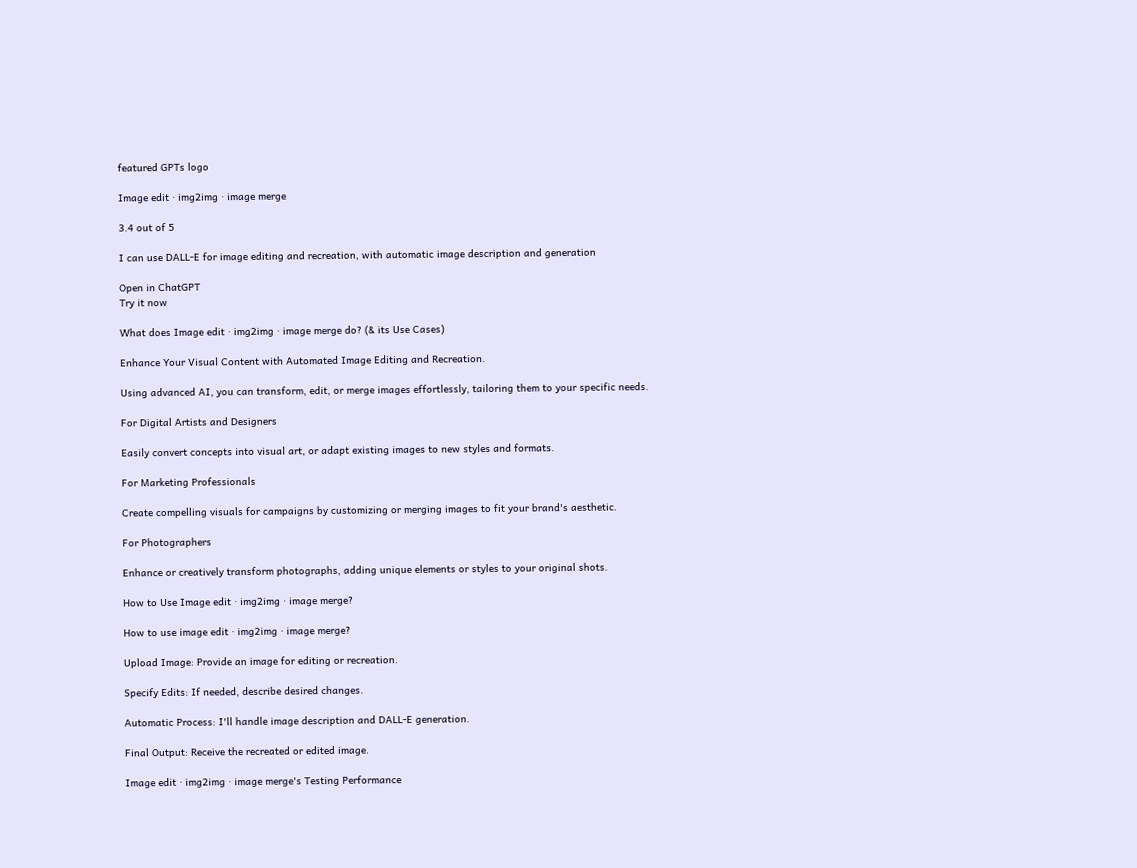featured GPTs logo

Image edit · img2img · image merge

3.4 out of 5

I can use DALL-E for image editing and recreation, with automatic image description and generation

Open in ChatGPT
Try it now

What does Image edit · img2img · image merge do? (& its Use Cases)

Enhance Your Visual Content with Automated Image Editing and Recreation.

Using advanced AI, you can transform, edit, or merge images effortlessly, tailoring them to your specific needs.

For Digital Artists and Designers

Easily convert concepts into visual art, or adapt existing images to new styles and formats.

For Marketing Professionals

Create compelling visuals for campaigns by customizing or merging images to fit your brand's aesthetic.

For Photographers

Enhance or creatively transform photographs, adding unique elements or styles to your original shots.

How to Use Image edit · img2img · image merge?

How to use image edit · img2img · image merge?

Upload Image: Provide an image for editing or recreation.

Specify Edits: If needed, describe desired changes.

Automatic Process: I'll handle image description and DALL-E generation.

Final Output: Receive the recreated or edited image.

Image edit · img2img · image merge's Testing Performance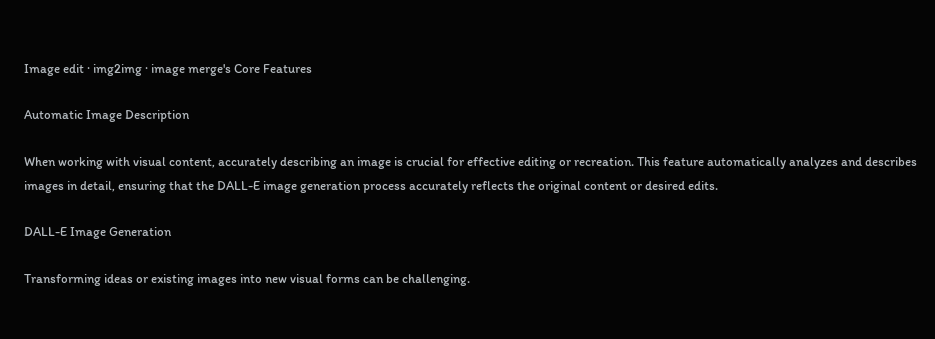Image edit · img2img · image merge's Core Features

Automatic Image Description

When working with visual content, accurately describing an image is crucial for effective editing or recreation. This feature automatically analyzes and describes images in detail, ensuring that the DALL-E image generation process accurately reflects the original content or desired edits.

DALL-E Image Generation

Transforming ideas or existing images into new visual forms can be challenging.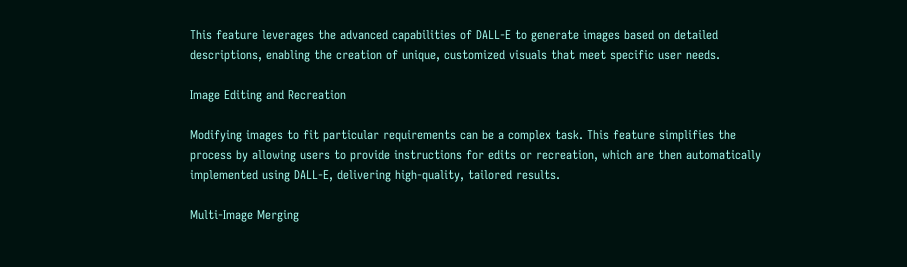This feature leverages the advanced capabilities of DALL-E to generate images based on detailed descriptions, enabling the creation of unique, customized visuals that meet specific user needs.

Image Editing and Recreation

Modifying images to fit particular requirements can be a complex task. This feature simplifies the process by allowing users to provide instructions for edits or recreation, which are then automatically implemented using DALL-E, delivering high-quality, tailored results.

Multi-Image Merging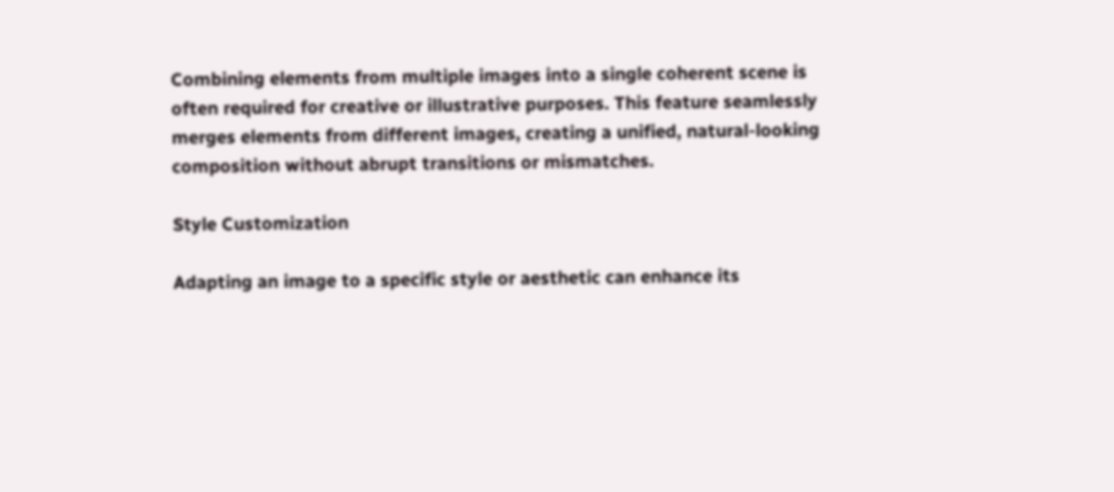Combining elements from multiple images into a single coherent scene is often required for creative or illustrative purposes. This feature seamlessly merges elements from different images, creating a unified, natural-looking composition without abrupt transitions or mismatches.

Style Customization

Adapting an image to a specific style or aesthetic can enhance its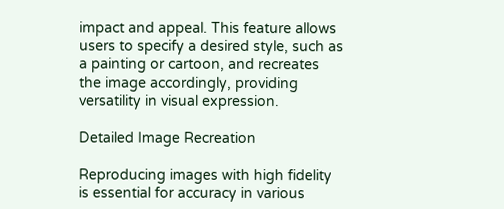impact and appeal. This feature allows users to specify a desired style, such as a painting or cartoon, and recreates the image accordingly, providing versatility in visual expression.

Detailed Image Recreation

Reproducing images with high fidelity is essential for accuracy in various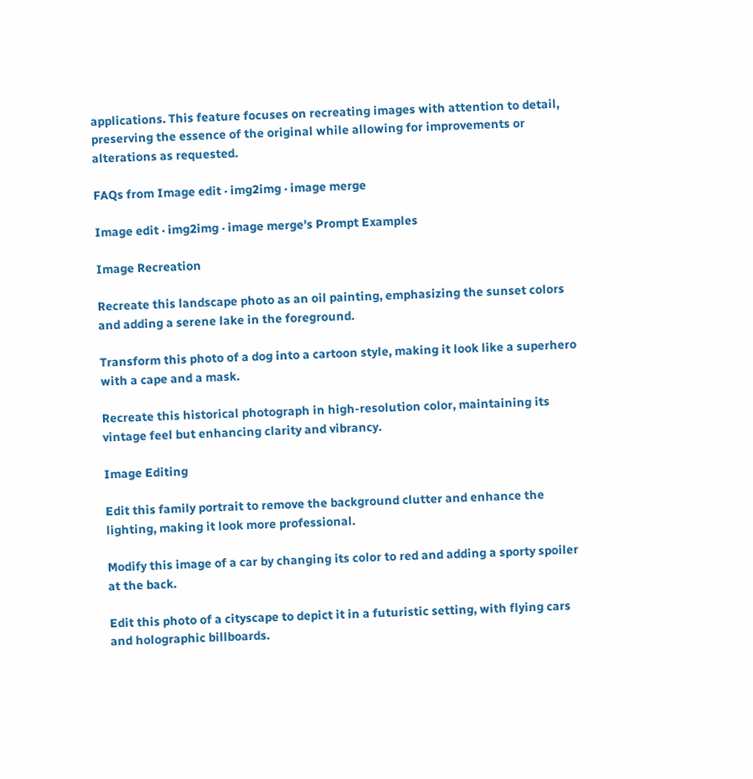applications. This feature focuses on recreating images with attention to detail, preserving the essence of the original while allowing for improvements or alterations as requested.

FAQs from Image edit · img2img · image merge

Image edit · img2img · image merge's Prompt Examples

Image Recreation

Recreate this landscape photo as an oil painting, emphasizing the sunset colors and adding a serene lake in the foreground.

Transform this photo of a dog into a cartoon style, making it look like a superhero with a cape and a mask.

Recreate this historical photograph in high-resolution color, maintaining its vintage feel but enhancing clarity and vibrancy.

Image Editing

Edit this family portrait to remove the background clutter and enhance the lighting, making it look more professional.

Modify this image of a car by changing its color to red and adding a sporty spoiler at the back.

Edit this photo of a cityscape to depict it in a futuristic setting, with flying cars and holographic billboards.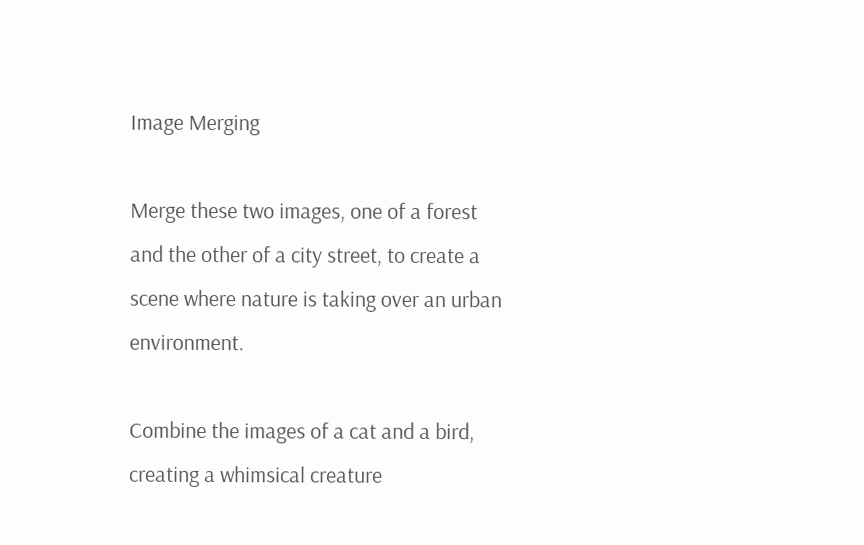Image Merging

Merge these two images, one of a forest and the other of a city street, to create a scene where nature is taking over an urban environment.

Combine the images of a cat and a bird, creating a whimsical creature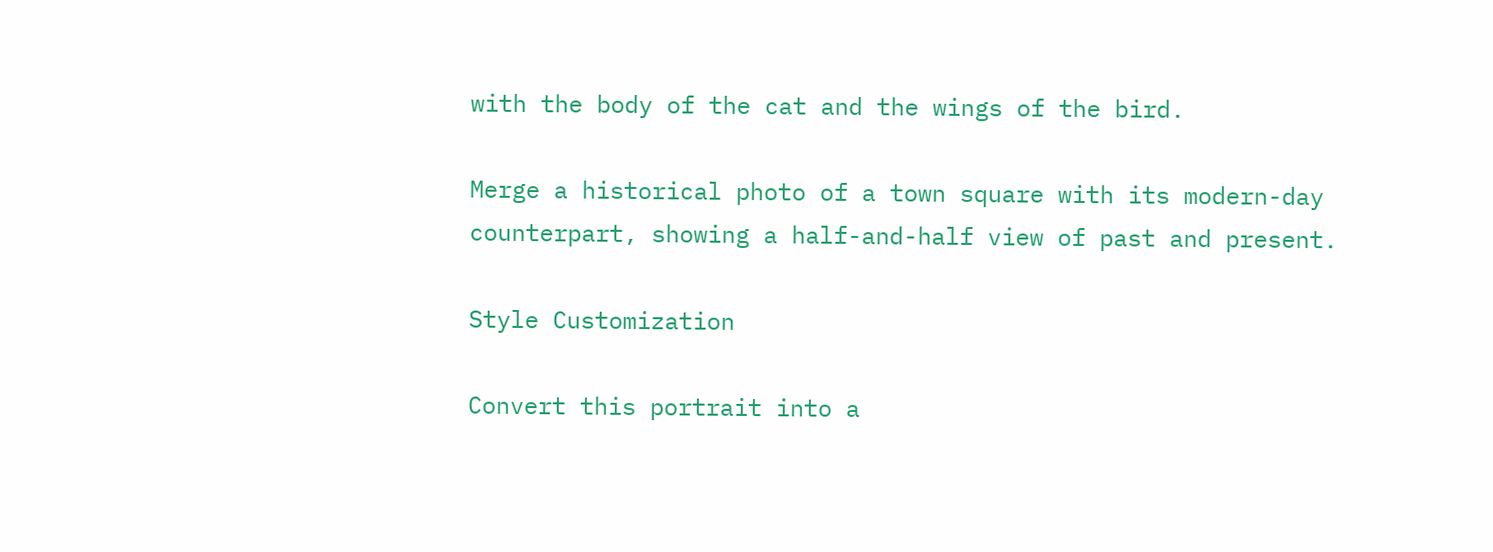with the body of the cat and the wings of the bird.

Merge a historical photo of a town square with its modern-day counterpart, showing a half-and-half view of past and present.

Style Customization

Convert this portrait into a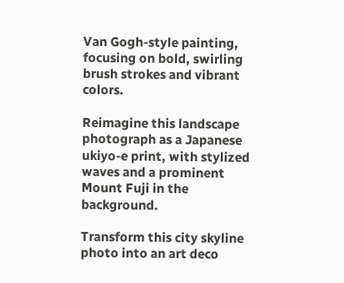Van Gogh-style painting, focusing on bold, swirling brush strokes and vibrant colors.

Reimagine this landscape photograph as a Japanese ukiyo-e print, with stylized waves and a prominent Mount Fuji in the background.

Transform this city skyline photo into an art deco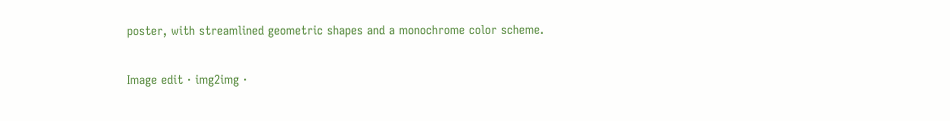poster, with streamlined geometric shapes and a monochrome color scheme.

Image edit · img2img ·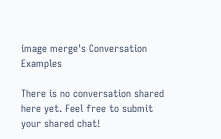image merge's Conversation Examples

There is no conversation shared here yet. Feel free to submit your shared chat!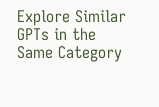Explore Similar GPTs in the Same Category